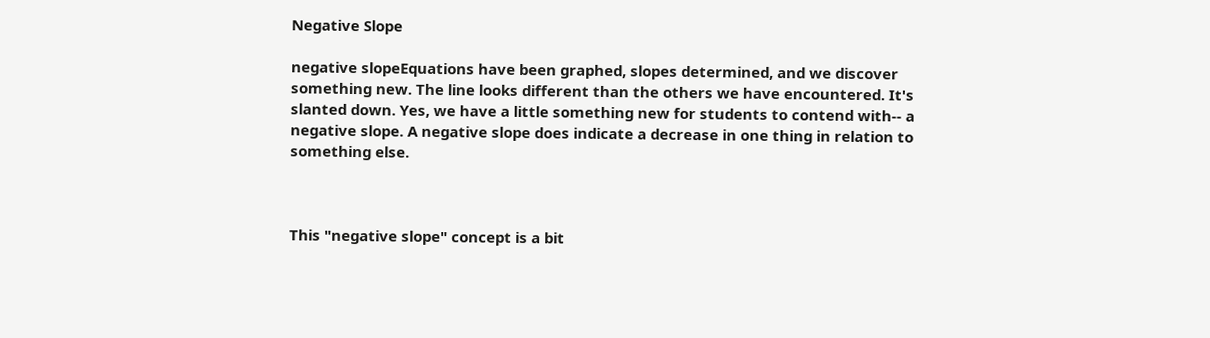Negative Slope

negative slopeEquations have been graphed, slopes determined, and we discover something new. The line looks different than the others we have encountered. It's slanted down. Yes, we have a little something new for students to contend with-- a negative slope. A negative slope does indicate a decrease in one thing in relation to something else.



This "negative slope" concept is a bit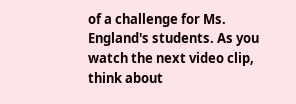of a challenge for Ms. England's students. As you watch the next video clip, think about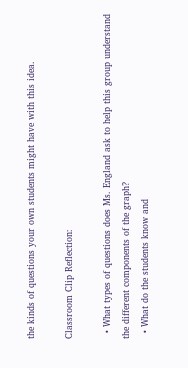the kinds of questions your own students might have with this idea.

Classroom Clip Reflection:

  • What types of questions does Ms. England ask to help this group understand the different components of the graph?
  • What do the students know and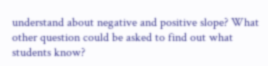understand about negative and positive slope? What other question could be asked to find out what students know?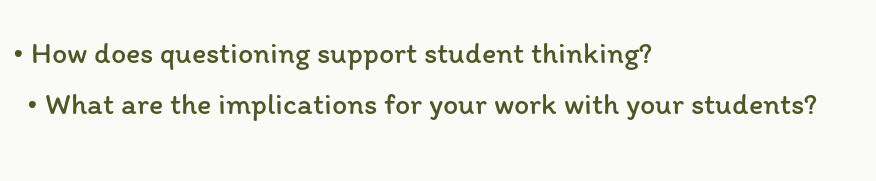• How does questioning support student thinking?
  • What are the implications for your work with your students?